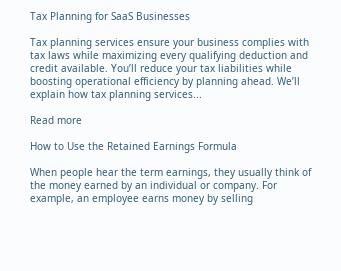Tax Planning for SaaS Businesses

Tax planning services ensure your business complies with tax laws while maximizing every qualifying deduction and credit available. You’ll reduce your tax liabilities while boosting operational efficiency by planning ahead. We’ll explain how tax planning services...

Read more

How to Use the Retained Earnings Formula

When people hear the term earnings, they usually think of the money earned by an individual or company. For example, an employee earns money by selling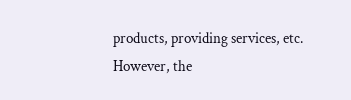products, providing services, etc. However, the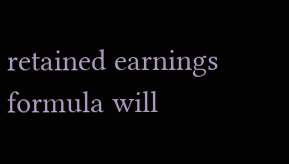retained earnings formula will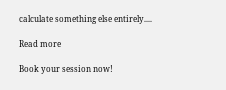calculate something else entirely....

Read more

Book your session now!